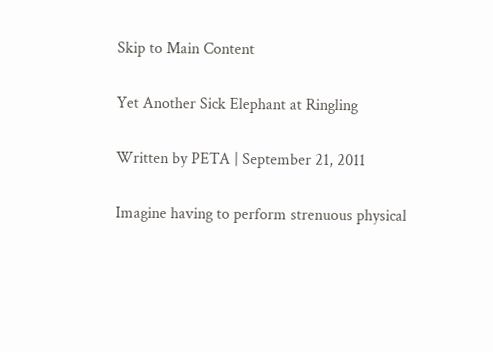Skip to Main Content

Yet Another Sick Elephant at Ringling

Written by PETA | September 21, 2011

Imagine having to perform strenuous physical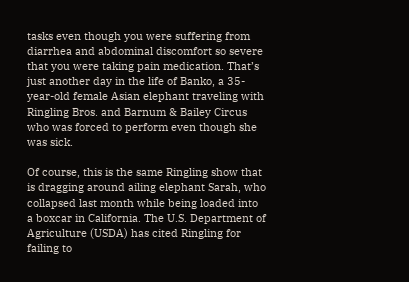tasks even though you were suffering from diarrhea and abdominal discomfort so severe that you were taking pain medication. That’s just another day in the life of Banko, a 35-year-old female Asian elephant traveling with  Ringling Bros. and Barnum & Bailey Circus who was forced to perform even though she was sick.

Of course, this is the same Ringling show that is dragging around ailing elephant Sarah, who collapsed last month while being loaded into a boxcar in California. The U.S. Department of Agriculture (USDA) has cited Ringling for failing to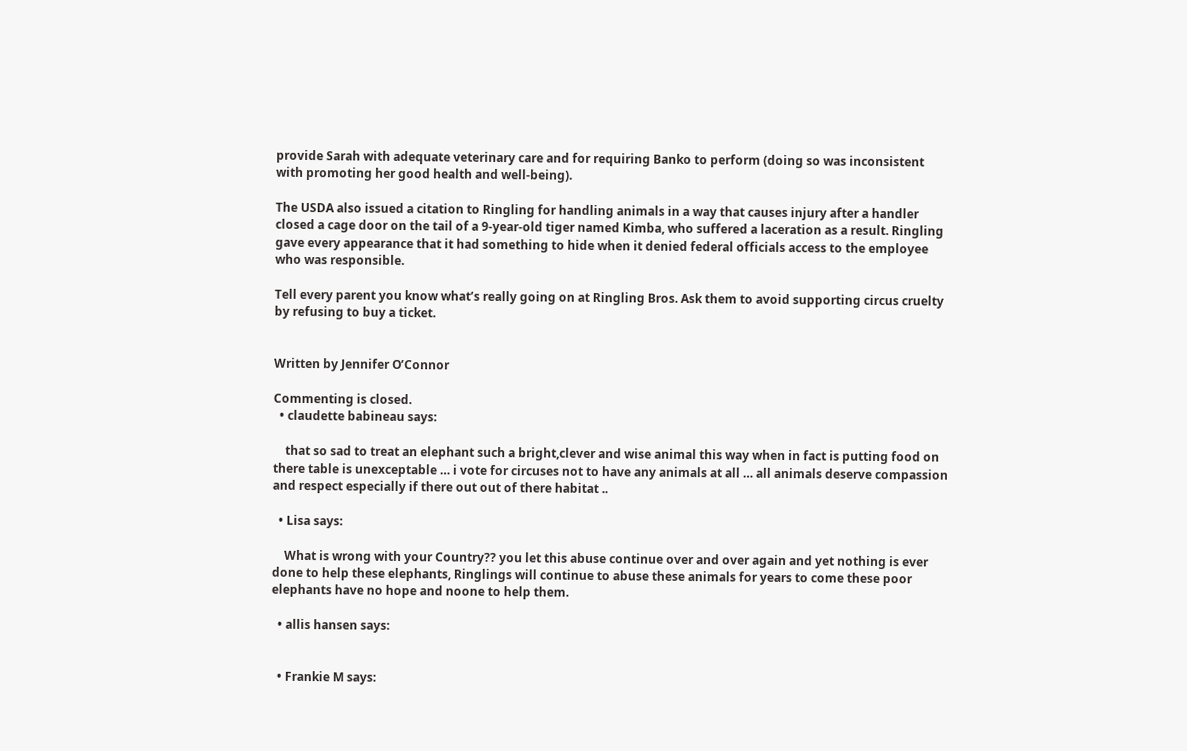provide Sarah with adequate veterinary care and for requiring Banko to perform (doing so was inconsistent with promoting her good health and well-being).

The USDA also issued a citation to Ringling for handling animals in a way that causes injury after a handler closed a cage door on the tail of a 9-year-old tiger named Kimba, who suffered a laceration as a result. Ringling gave every appearance that it had something to hide when it denied federal officials access to the employee who was responsible.

Tell every parent you know what’s really going on at Ringling Bros. Ask them to avoid supporting circus cruelty by refusing to buy a ticket.


Written by Jennifer O’Connor

Commenting is closed.
  • claudette babineau says:

    that so sad to treat an elephant such a bright,clever and wise animal this way when in fact is putting food on there table is unexceptable … i vote for circuses not to have any animals at all … all animals deserve compassion and respect especially if there out out of there habitat ..

  • Lisa says:

    What is wrong with your Country?? you let this abuse continue over and over again and yet nothing is ever done to help these elephants, Ringlings will continue to abuse these animals for years to come these poor elephants have no hope and noone to help them.

  • allis hansen says:


  • Frankie M says: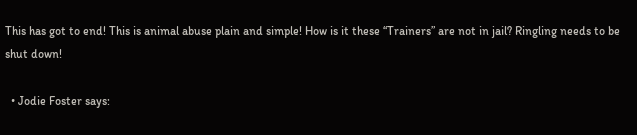This has got to end! This is animal abuse plain and simple! How is it these “Trainers” are not in jail? Ringling needs to be shut down!

  • Jodie Foster says: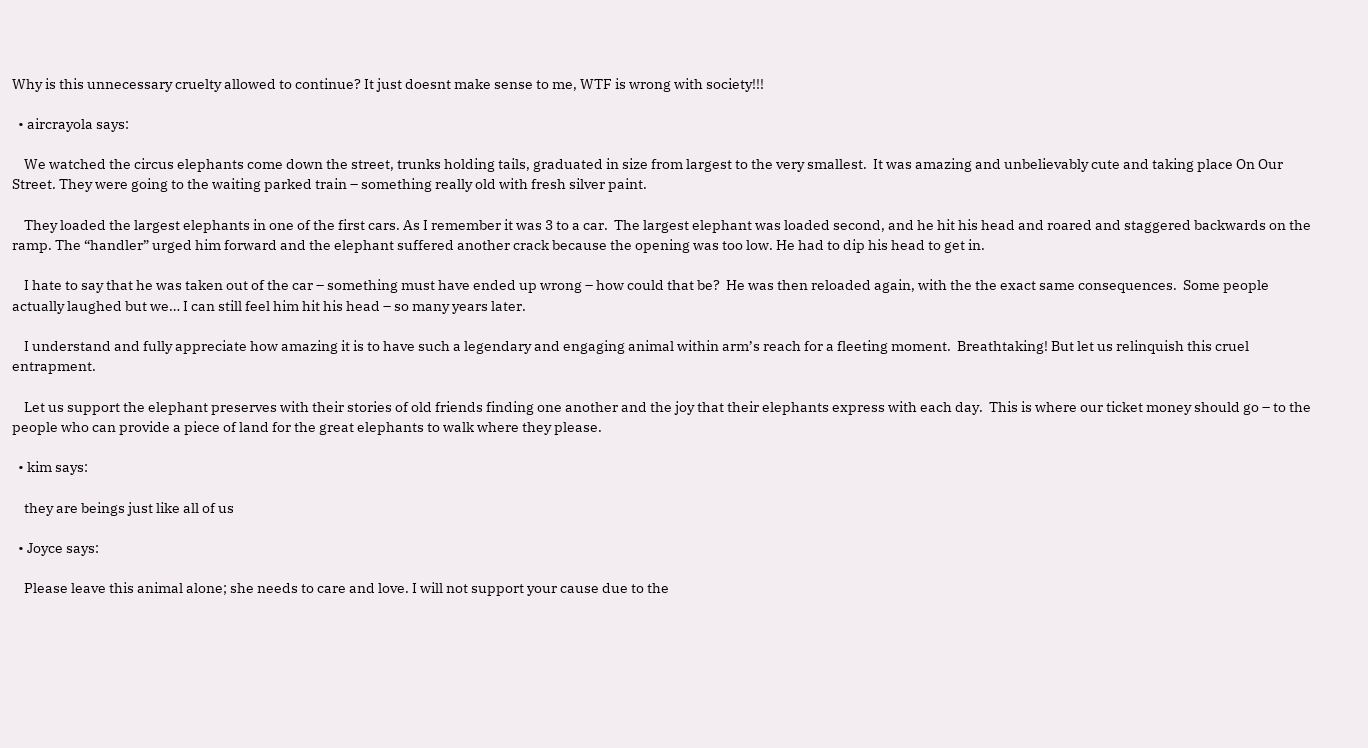Why is this unnecessary cruelty allowed to continue? It just doesnt make sense to me, WTF is wrong with society!!!

  • aircrayola says:

    We watched the circus elephants come down the street, trunks holding tails, graduated in size from largest to the very smallest.  It was amazing and unbelievably cute and taking place On Our Street. They were going to the waiting parked train – something really old with fresh silver paint.

    They loaded the largest elephants in one of the first cars. As I remember it was 3 to a car.  The largest elephant was loaded second, and he hit his head and roared and staggered backwards on the ramp. The “handler” urged him forward and the elephant suffered another crack because the opening was too low. He had to dip his head to get in.

    I hate to say that he was taken out of the car – something must have ended up wrong – how could that be?  He was then reloaded again, with the the exact same consequences.  Some people actually laughed but we… I can still feel him hit his head – so many years later.

    I understand and fully appreciate how amazing it is to have such a legendary and engaging animal within arm’s reach for a fleeting moment.  Breathtaking! But let us relinquish this cruel entrapment.

    Let us support the elephant preserves with their stories of old friends finding one another and the joy that their elephants express with each day.  This is where our ticket money should go – to the people who can provide a piece of land for the great elephants to walk where they please.

  • kim says:

    they are beings just like all of us

  • Joyce says:

    Please leave this animal alone; she needs to care and love. I will not support your cause due to the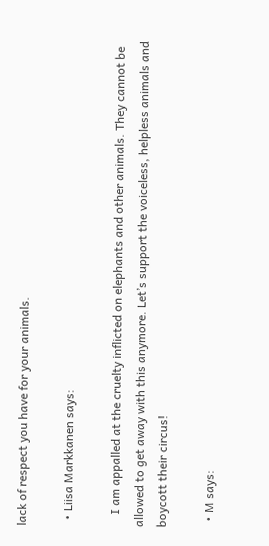lack of respect you have for your animals.

  • Liisa Markkanen says:

    I am appalled at the cruelty inflicted on elephants and other animals. They cannot be allowed to get away with this anymore. Let’s support the voiceless, helpless animals and boycott their circus!

  • M says: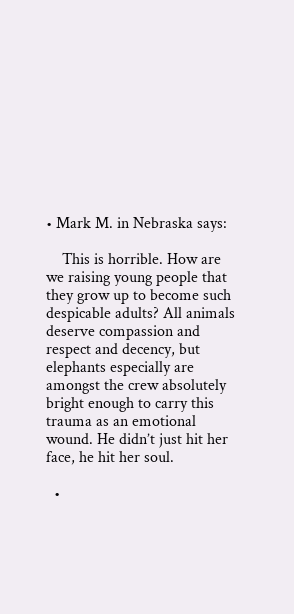• Mark M. in Nebraska says:

    This is horrible. How are we raising young people that they grow up to become such despicable adults? All animals deserve compassion and respect and decency, but elephants especially are amongst the crew absolutely bright enough to carry this trauma as an emotional wound. He didn’t just hit her face, he hit her soul.

  •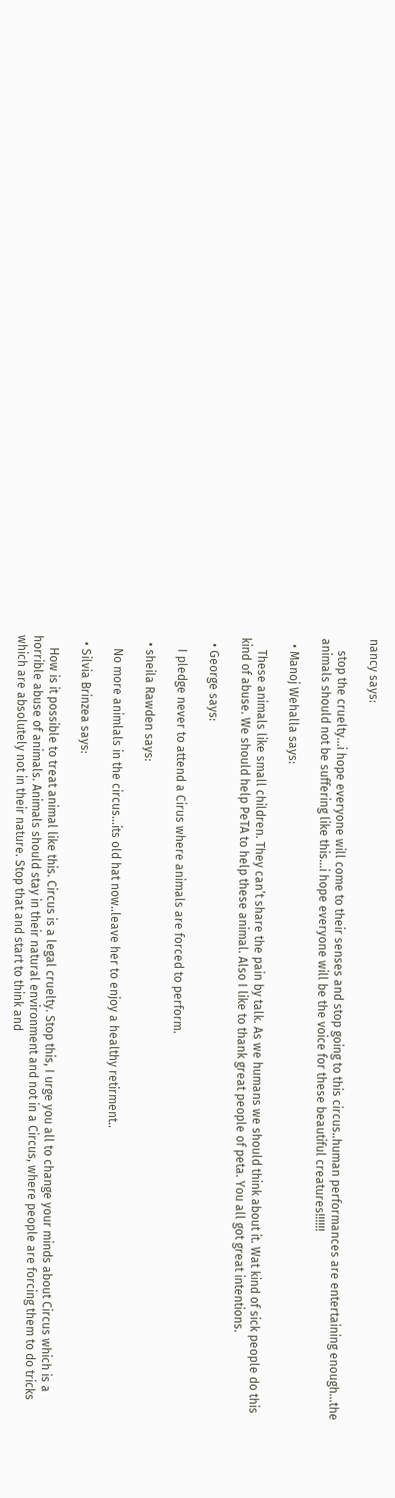nancy says:

    stop the cruelty…i hope everyone will come to their senses and stop going to this circus..human performances are entertaining enough…the animals should not be suffering like this…i hope everyone will be the voice for these beautiful creatures!!!!!!

  • Manoj Wehalla says:

    These animals like small children. They can’t share the pain by talk. As we humans we should think about it. Wat kind of sick people do this kind of abuse. We should help PeTA to help these animal. Also I like to thank great people of peta. You all got great intentions.

  • George says:

    I pledge never to attend a Cirus where animals are forced to perform.

  • sheila Rawden says:

    No more animlals in the circus…its old hat now..leave her to enjoy a healthy retirment..

  • Silvia Brinzea says:

    How is it possible to treat animal like this. Circus is a legal cruelty. Stop this, I urge you all to change your minds about Circus which is a horrible abuse of animals. Animals should stay in their natural environment and not in a Circus, where people are forcing them to do tricks which are absolutely not in their nature. Stop that and start to think and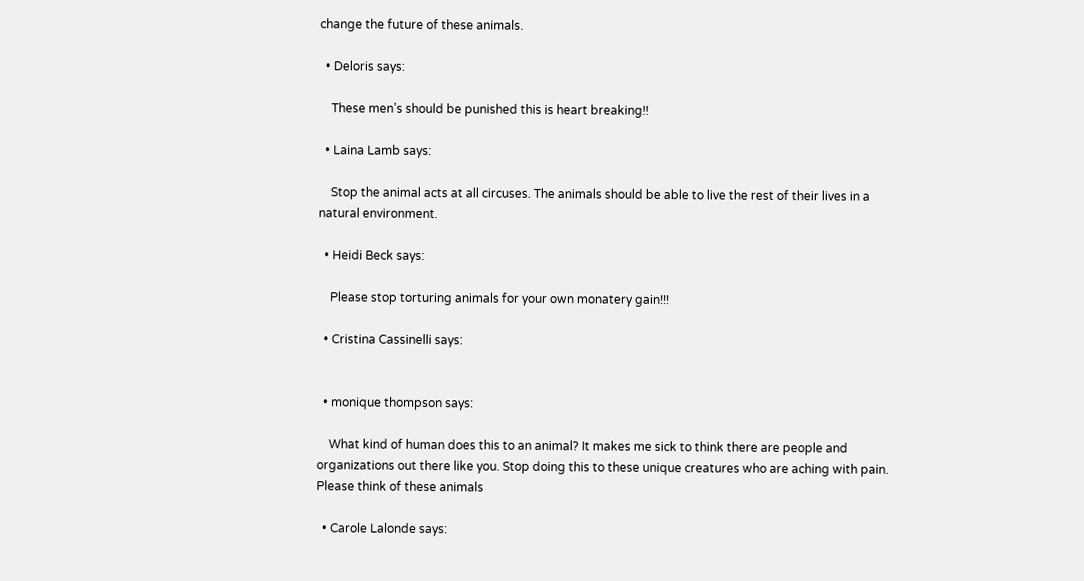change the future of these animals.

  • Deloris says:

    These men’s should be punished this is heart breaking!!

  • Laina Lamb says:

    Stop the animal acts at all circuses. The animals should be able to live the rest of their lives in a natural environment.

  • Heidi Beck says:

    Please stop torturing animals for your own monatery gain!!!

  • Cristina Cassinelli says:


  • monique thompson says:

    What kind of human does this to an animal? It makes me sick to think there are people and organizations out there like you. Stop doing this to these unique creatures who are aching with pain. Please think of these animals

  • Carole Lalonde says: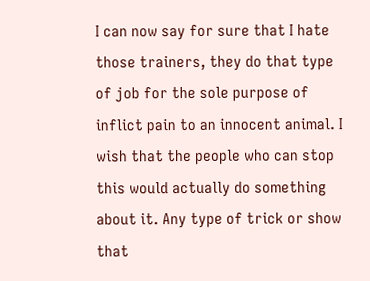I can now say for sure that I hate those trainers, they do that type of job for the sole purpose of inflict pain to an innocent animal. I wish that the people who can stop this would actually do something about it. Any type of trick or show that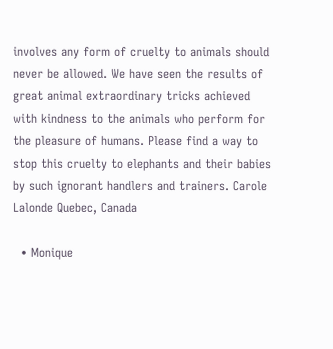involves any form of cruelty to animals should never be allowed. We have seen the results of great animal extraordinary tricks achieved with kindness to the animals who perform for the pleasure of humans. Please find a way to stop this cruelty to elephants and their babies by such ignorant handlers and trainers. Carole Lalonde Quebec, Canada

  • Monique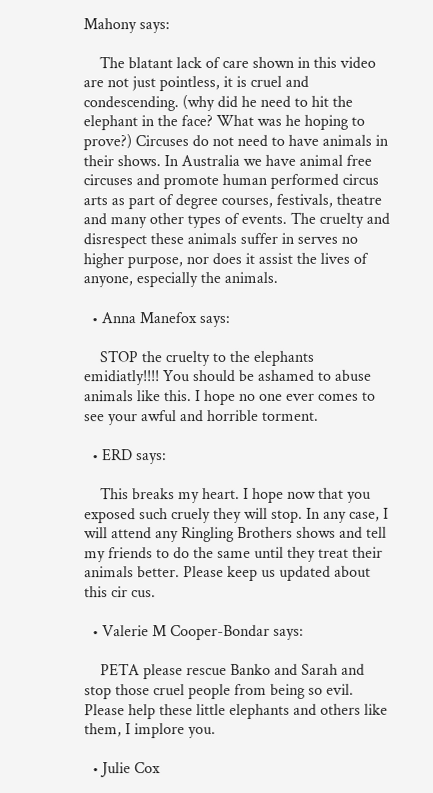Mahony says:

    The blatant lack of care shown in this video are not just pointless, it is cruel and condescending. (why did he need to hit the elephant in the face? What was he hoping to prove?) Circuses do not need to have animals in their shows. In Australia we have animal free circuses and promote human performed circus arts as part of degree courses, festivals, theatre and many other types of events. The cruelty and disrespect these animals suffer in serves no higher purpose, nor does it assist the lives of anyone, especially the animals.

  • Anna Manefox says:

    STOP the cruelty to the elephants emidiatly!!!! You should be ashamed to abuse animals like this. I hope no one ever comes to see your awful and horrible torment.

  • ERD says:

    This breaks my heart. I hope now that you exposed such cruely they will stop. In any case, I will attend any Ringling Brothers shows and tell my friends to do the same until they treat their animals better. Please keep us updated about this cir cus.

  • Valerie M Cooper-Bondar says:

    PETA please rescue Banko and Sarah and stop those cruel people from being so evil. Please help these little elephants and others like them, I implore you.

  • Julie Cox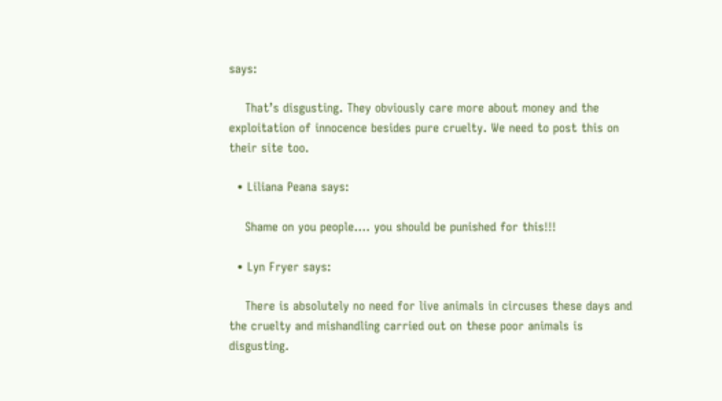says:

    That’s disgusting. They obviously care more about money and the exploitation of innocence besides pure cruelty. We need to post this on their site too.

  • Liliana Peana says:

    Shame on you people…. you should be punished for this!!!

  • Lyn Fryer says:

    There is absolutely no need for live animals in circuses these days and the cruelty and mishandling carried out on these poor animals is disgusting.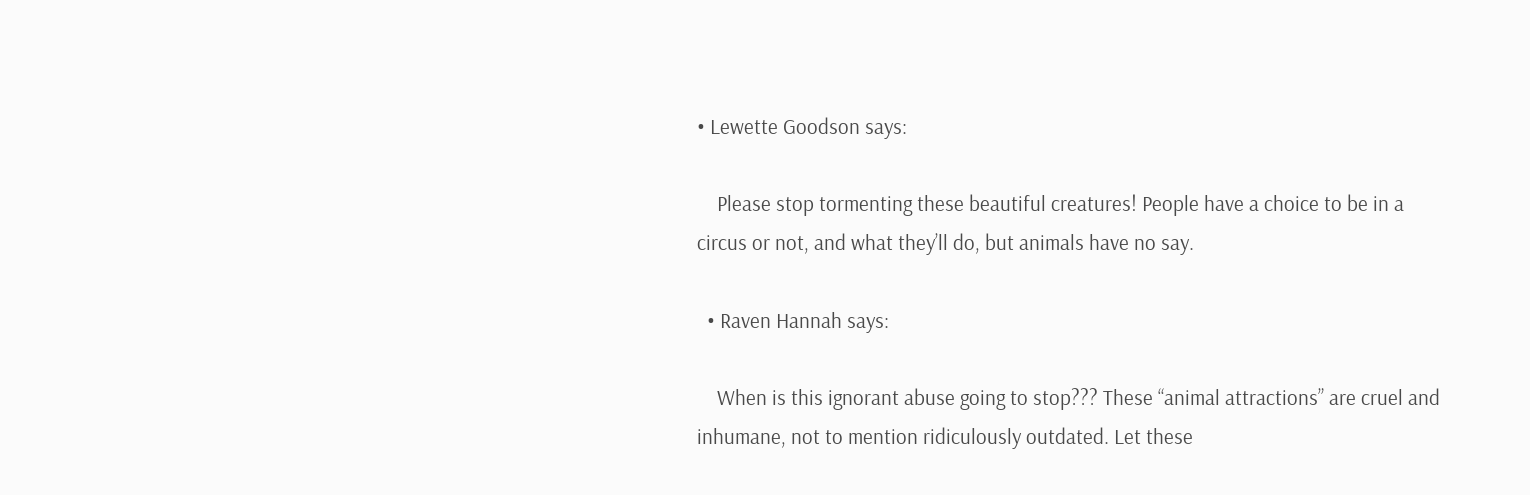• Lewette Goodson says:

    Please stop tormenting these beautiful creatures! People have a choice to be in a circus or not, and what they’ll do, but animals have no say.

  • Raven Hannah says:

    When is this ignorant abuse going to stop??? These “animal attractions” are cruel and inhumane, not to mention ridiculously outdated. Let these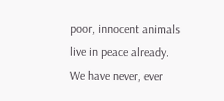poor, innocent animals live in peace already. We have never, ever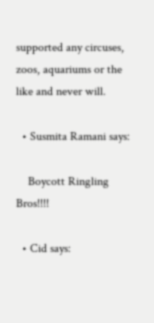supported any circuses, zoos, aquariums or the like and never will.

  • Susmita Ramani says:

    Boycott Ringling Bros!!!!

  • Cid says: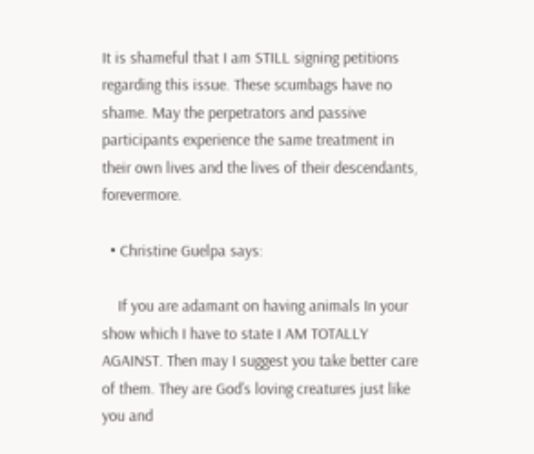It is shameful that I am STILL signing petitions regarding this issue. These scumbags have no shame. May the perpetrators and passive participants experience the same treatment in their own lives and the lives of their descendants, forevermore.

  • Christine Guelpa says:

    If you are adamant on having animals In your show which I have to state I AM TOTALLY AGAINST. Then may I suggest you take better care of them. They are God’s loving creatures just like you and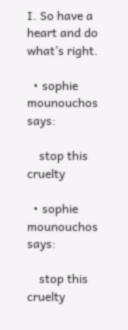I. So have a heart and do what’s right.

  • sophie mounouchos says:

    stop this cruelty

  • sophie mounouchos says:

    stop this cruelty